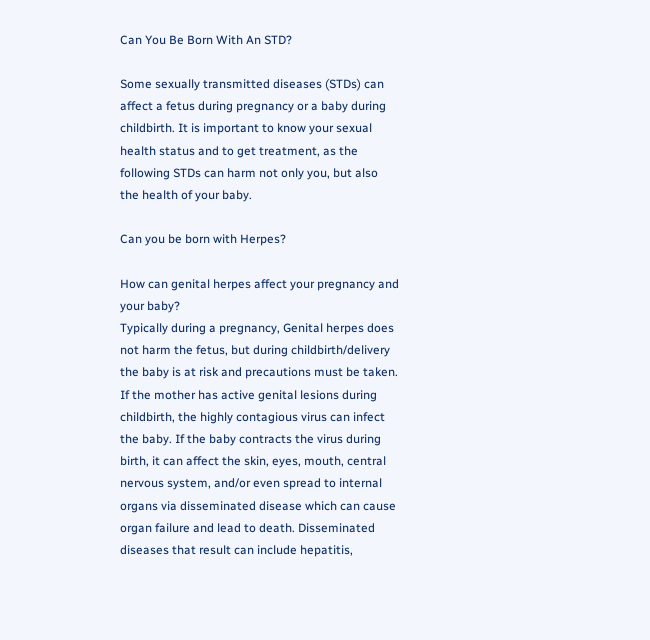Can You Be Born With An STD?

Some sexually transmitted diseases (STDs) can affect a fetus during pregnancy or a baby during childbirth. It is important to know your sexual health status and to get treatment, as the following STDs can harm not only you, but also the health of your baby.

Can you be born with Herpes?

How can genital herpes affect your pregnancy and your baby?
Typically during a pregnancy, Genital herpes does not harm the fetus, but during childbirth/delivery the baby is at risk and precautions must be taken. If the mother has active genital lesions during childbirth, the highly contagious virus can infect the baby. If the baby contracts the virus during birth, it can affect the skin, eyes, mouth, central nervous system, and/or even spread to internal organs via disseminated disease which can cause organ failure and lead to death. Disseminated diseases that result can include hepatitis,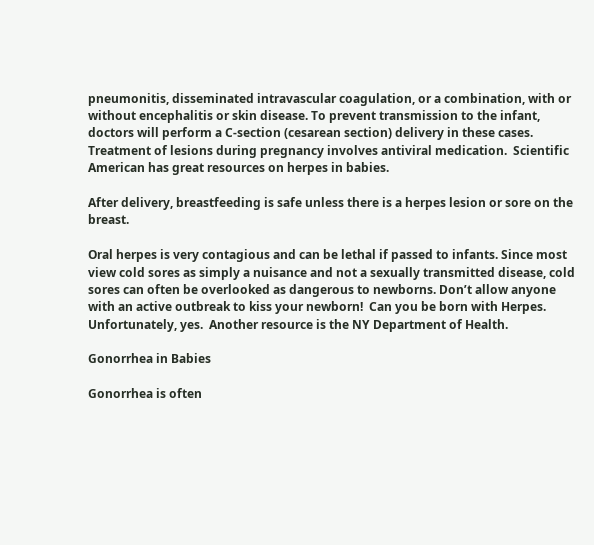pneumonitis, disseminated intravascular coagulation, or a combination, with or without encephalitis or skin disease. To prevent transmission to the infant, doctors will perform a C-section (cesarean section) delivery in these cases. Treatment of lesions during pregnancy involves antiviral medication.  Scientific American has great resources on herpes in babies.

After delivery, breastfeeding is safe unless there is a herpes lesion or sore on the breast.

Oral herpes is very contagious and can be lethal if passed to infants. Since most view cold sores as simply a nuisance and not a sexually transmitted disease, cold sores can often be overlooked as dangerous to newborns. Don’t allow anyone with an active outbreak to kiss your newborn!  Can you be born with Herpes.  Unfortunately, yes.  Another resource is the NY Department of Health.

Gonorrhea in Babies

Gonorrhea is often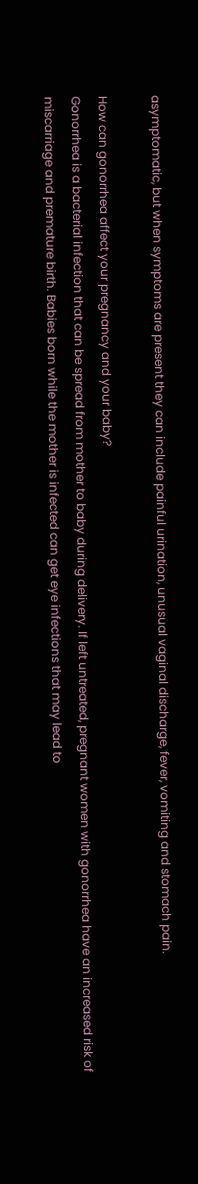asymptomatic, but when symptoms are present they can include painful urination, unusual vaginal discharge, fever, vomiting and stomach pain.

How can gonorrhea affect your pregnancy and your baby?
Gonorrhea is a bacterial infection that can be spread from mother to baby during delivery. If left untreated, pregnant women with gonorrhea have an increased risk of miscarriage and premature birth. Babies born while the mother is infected can get eye infections that may lead to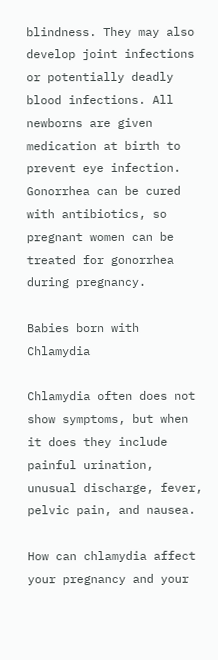blindness. They may also develop joint infections or potentially deadly blood infections. All newborns are given medication at birth to prevent eye infection. Gonorrhea can be cured with antibiotics, so pregnant women can be treated for gonorrhea during pregnancy.

Babies born with Chlamydia

Chlamydia often does not show symptoms, but when it does they include painful urination, unusual discharge, fever, pelvic pain, and nausea.

How can chlamydia affect your pregnancy and your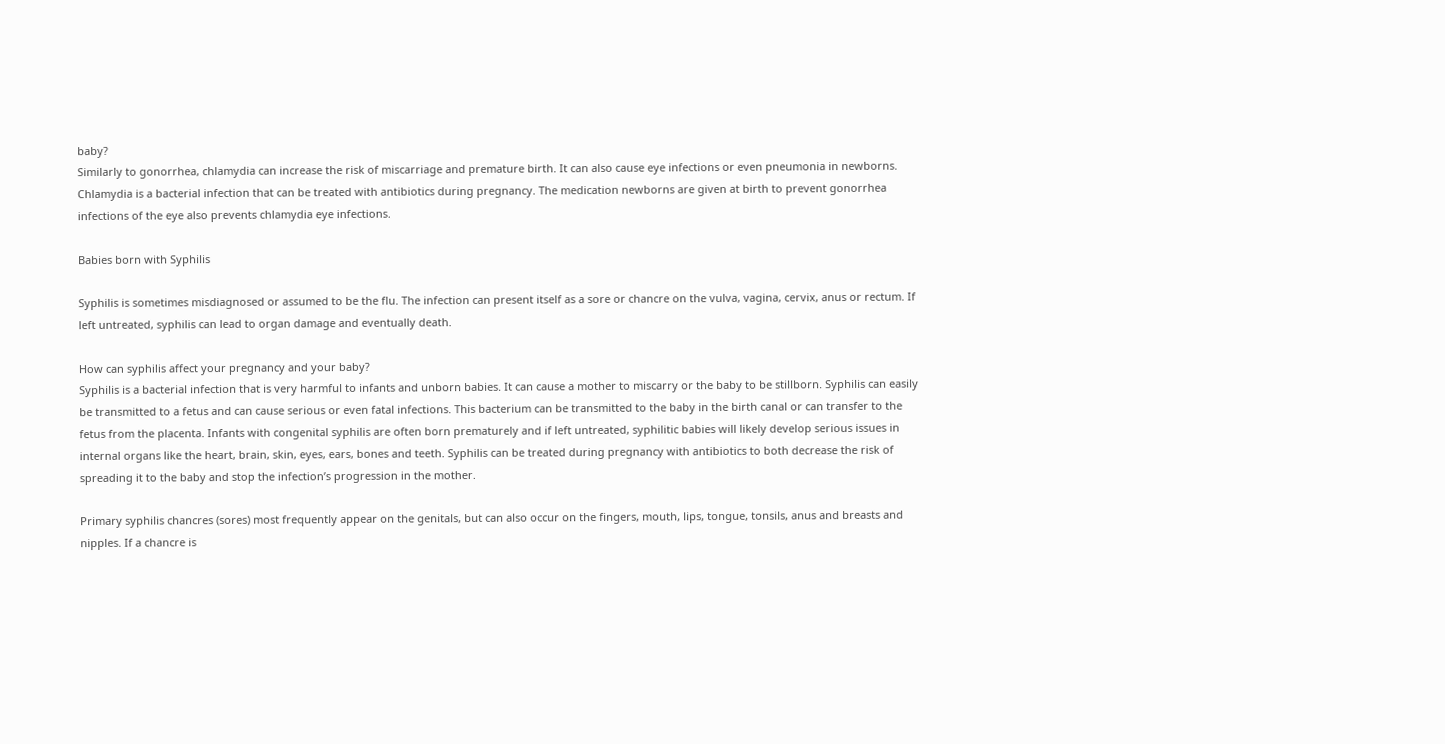baby?
Similarly to gonorrhea, chlamydia can increase the risk of miscarriage and premature birth. It can also cause eye infections or even pneumonia in newborns. Chlamydia is a bacterial infection that can be treated with antibiotics during pregnancy. The medication newborns are given at birth to prevent gonorrhea infections of the eye also prevents chlamydia eye infections.

Babies born with Syphilis

Syphilis is sometimes misdiagnosed or assumed to be the flu. The infection can present itself as a sore or chancre on the vulva, vagina, cervix, anus or rectum. If left untreated, syphilis can lead to organ damage and eventually death.

How can syphilis affect your pregnancy and your baby?
Syphilis is a bacterial infection that is very harmful to infants and unborn babies. It can cause a mother to miscarry or the baby to be stillborn. Syphilis can easily be transmitted to a fetus and can cause serious or even fatal infections. This bacterium can be transmitted to the baby in the birth canal or can transfer to the fetus from the placenta. Infants with congenital syphilis are often born prematurely and if left untreated, syphilitic babies will likely develop serious issues in internal organs like the heart, brain, skin, eyes, ears, bones and teeth. Syphilis can be treated during pregnancy with antibiotics to both decrease the risk of spreading it to the baby and stop the infection’s progression in the mother.

Primary syphilis chancres (sores) most frequently appear on the genitals, but can also occur on the fingers, mouth, lips, tongue, tonsils, anus and breasts and nipples. If a chancre is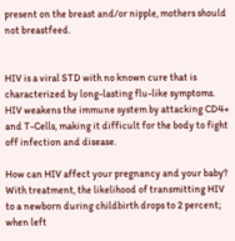present on the breast and/or nipple, mothers should not breastfeed.


HIV is a viral STD with no known cure that is characterized by long-lasting flu-like symptoms. HIV weakens the immune system by attacking CD4+ and T-Cells, making it difficult for the body to fight off infection and disease.

How can HIV affect your pregnancy and your baby?
With treatment, the likelihood of transmitting HIV to a newborn during childbirth drops to 2 percent; when left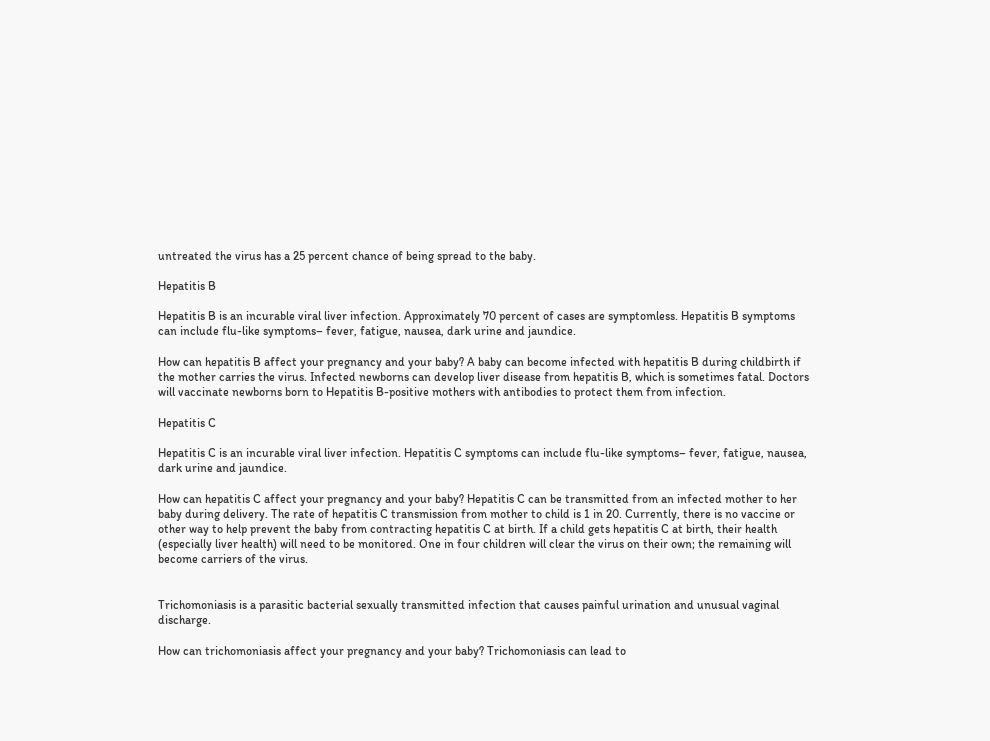untreated the virus has a 25 percent chance of being spread to the baby.

Hepatitis B

Hepatitis B is an incurable viral liver infection. Approximately 70 percent of cases are symptomless. Hepatitis B symptoms can include flu-like symptoms– fever, fatigue, nausea, dark urine and jaundice.

How can hepatitis B affect your pregnancy and your baby? A baby can become infected with hepatitis B during childbirth if the mother carries the virus. Infected newborns can develop liver disease from hepatitis B, which is sometimes fatal. Doctors will vaccinate newborns born to Hepatitis B-positive mothers with antibodies to protect them from infection.

Hepatitis C

Hepatitis C is an incurable viral liver infection. Hepatitis C symptoms can include flu-like symptoms– fever, fatigue, nausea, dark urine and jaundice.

How can hepatitis C affect your pregnancy and your baby? Hepatitis C can be transmitted from an infected mother to her baby during delivery. The rate of hepatitis C transmission from mother to child is 1 in 20. Currently, there is no vaccine or other way to help prevent the baby from contracting hepatitis C at birth. If a child gets hepatitis C at birth, their health (especially liver health) will need to be monitored. One in four children will clear the virus on their own; the remaining will become carriers of the virus.


Trichomoniasis is a parasitic bacterial sexually transmitted infection that causes painful urination and unusual vaginal discharge.

How can trichomoniasis affect your pregnancy and your baby? Trichomoniasis can lead to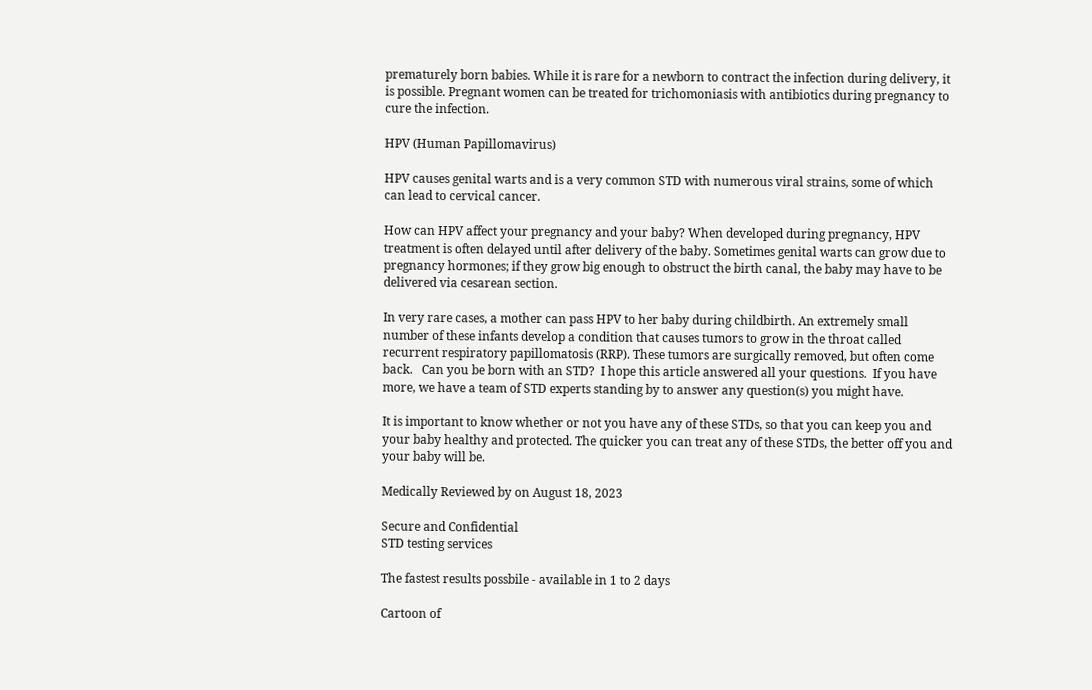prematurely born babies. While it is rare for a newborn to contract the infection during delivery, it is possible. Pregnant women can be treated for trichomoniasis with antibiotics during pregnancy to cure the infection.

HPV (Human Papillomavirus)

HPV causes genital warts and is a very common STD with numerous viral strains, some of which can lead to cervical cancer.

How can HPV affect your pregnancy and your baby? When developed during pregnancy, HPV treatment is often delayed until after delivery of the baby. Sometimes genital warts can grow due to pregnancy hormones; if they grow big enough to obstruct the birth canal, the baby may have to be delivered via cesarean section.

In very rare cases, a mother can pass HPV to her baby during childbirth. An extremely small number of these infants develop a condition that causes tumors to grow in the throat called recurrent respiratory papillomatosis (RRP). These tumors are surgically removed, but often come back.   Can you be born with an STD?  I hope this article answered all your questions.  If you have more, we have a team of STD experts standing by to answer any question(s) you might have.

It is important to know whether or not you have any of these STDs, so that you can keep you and your baby healthy and protected. The quicker you can treat any of these STDs, the better off you and your baby will be.

Medically Reviewed by on August 18, 2023

Secure and Confidential
STD testing services

The fastest results possbile - available in 1 to 2 days

Cartoon of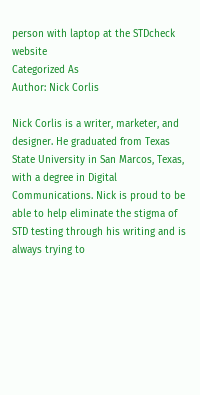person with laptop at the STDcheck website
Categorized As
Author: Nick Corlis

Nick Corlis is a writer, marketer, and designer. He graduated from Texas State University in San Marcos, Texas, with a degree in Digital Communications. Nick is proud to be able to help eliminate the stigma of STD testing through his writing and is always trying to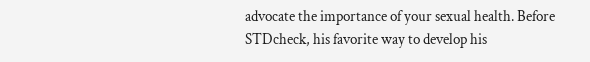advocate the importance of your sexual health. Before STDcheck, his favorite way to develop his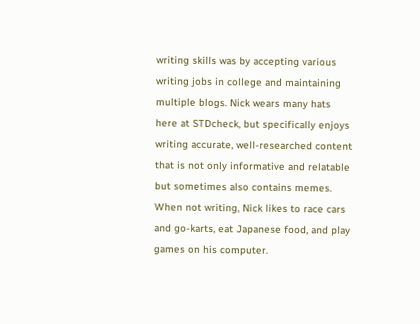writing skills was by accepting various writing jobs in college and maintaining multiple blogs. Nick wears many hats here at STDcheck, but specifically enjoys writing accurate, well-researched content that is not only informative and relatable but sometimes also contains memes. When not writing, Nick likes to race cars and go-karts, eat Japanese food, and play games on his computer.